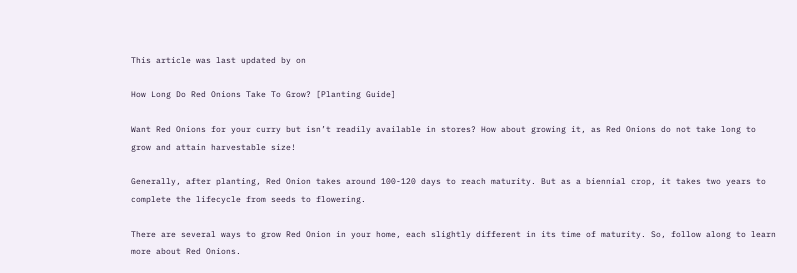This article was last updated by on

How Long Do Red Onions Take To Grow? [Planting Guide]

Want Red Onions for your curry but isn’t readily available in stores? How about growing it, as Red Onions do not take long to grow and attain harvestable size!

Generally, after planting, Red Onion takes around 100-120 days to reach maturity. But as a biennial crop, it takes two years to complete the lifecycle from seeds to flowering.

There are several ways to grow Red Onion in your home, each slightly different in its time of maturity. So, follow along to learn more about Red Onions.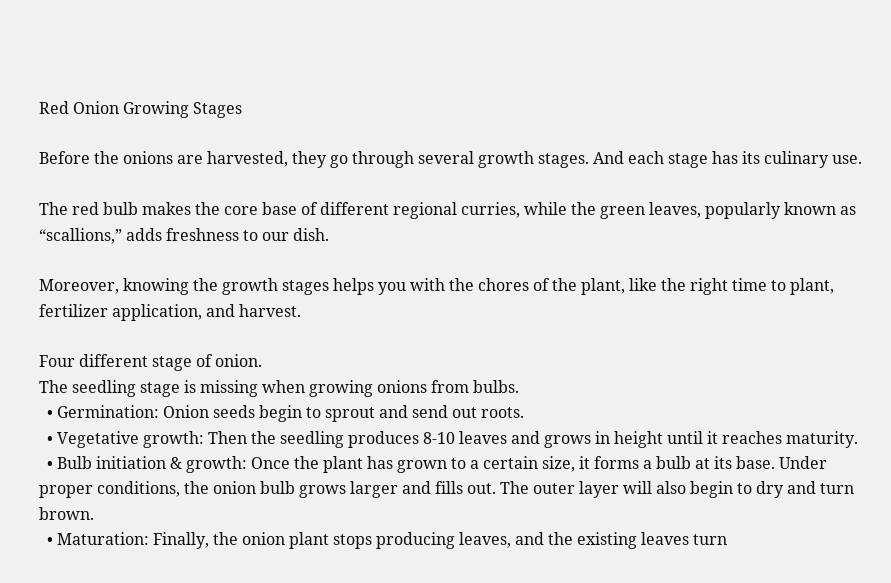Red Onion Growing Stages

Before the onions are harvested, they go through several growth stages. And each stage has its culinary use.

The red bulb makes the core base of different regional curries, while the green leaves, popularly known as “scallions,” adds freshness to our dish.

Moreover, knowing the growth stages helps you with the chores of the plant, like the right time to plant, fertilizer application, and harvest.

Four different stage of onion.
The seedling stage is missing when growing onions from bulbs.
  • Germination: Onion seeds begin to sprout and send out roots.
  • Vegetative growth: Then the seedling produces 8-10 leaves and grows in height until it reaches maturity.
  • Bulb initiation & growth: Once the plant has grown to a certain size, it forms a bulb at its base. Under proper conditions, the onion bulb grows larger and fills out. The outer layer will also begin to dry and turn brown.
  • Maturation: Finally, the onion plant stops producing leaves, and the existing leaves turn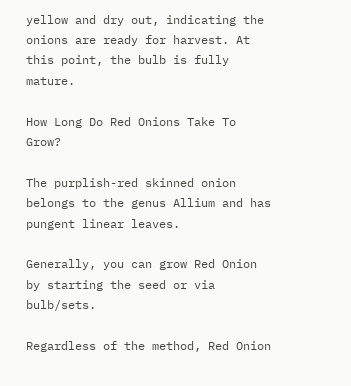yellow and dry out, indicating the onions are ready for harvest. At this point, the bulb is fully mature.

How Long Do Red Onions Take To Grow?

The purplish-red skinned onion belongs to the genus Allium and has pungent linear leaves.

Generally, you can grow Red Onion by starting the seed or via bulb/sets.

Regardless of the method, Red Onion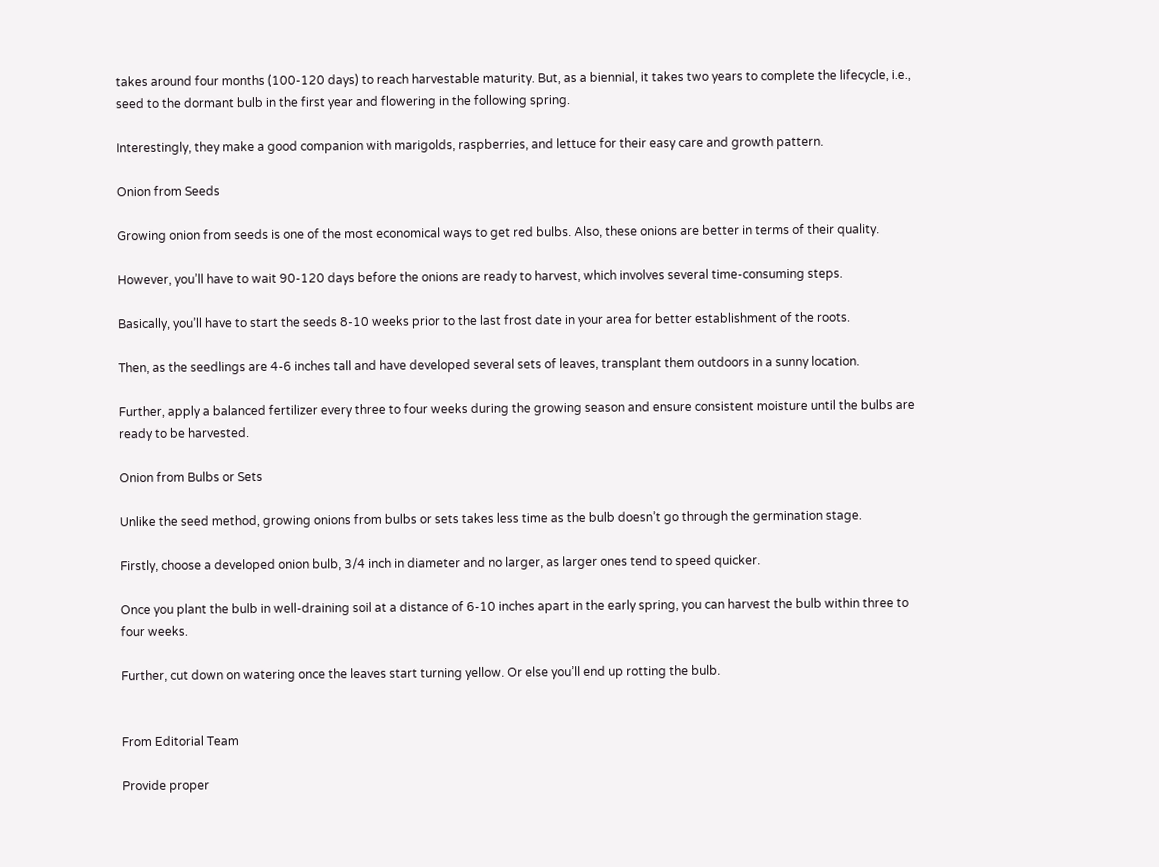takes around four months (100-120 days) to reach harvestable maturity. But, as a biennial, it takes two years to complete the lifecycle, i.e., seed to the dormant bulb in the first year and flowering in the following spring.

Interestingly, they make a good companion with marigolds, raspberries, and lettuce for their easy care and growth pattern.

Onion from Seeds

Growing onion from seeds is one of the most economical ways to get red bulbs. Also, these onions are better in terms of their quality.

However, you’ll have to wait 90-120 days before the onions are ready to harvest, which involves several time-consuming steps.

Basically, you’ll have to start the seeds 8-10 weeks prior to the last frost date in your area for better establishment of the roots.

Then, as the seedlings are 4-6 inches tall and have developed several sets of leaves, transplant them outdoors in a sunny location.

Further, apply a balanced fertilizer every three to four weeks during the growing season and ensure consistent moisture until the bulbs are ready to be harvested.

Onion from Bulbs or Sets

Unlike the seed method, growing onions from bulbs or sets takes less time as the bulb doesn’t go through the germination stage.

Firstly, choose a developed onion bulb, 3/4 inch in diameter and no larger, as larger ones tend to speed quicker.

Once you plant the bulb in well-draining soil at a distance of 6-10 inches apart in the early spring, you can harvest the bulb within three to four weeks.

Further, cut down on watering once the leaves start turning yellow. Or else you’ll end up rotting the bulb.


From Editorial Team

Provide proper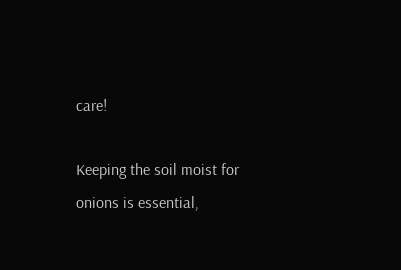care!

Keeping the soil moist for onions is essential,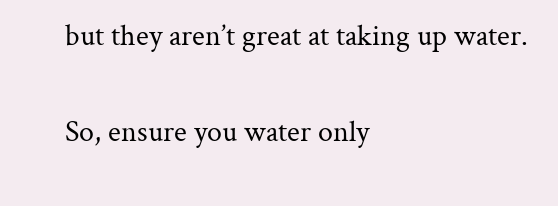but they aren’t great at taking up water.

So, ensure you water only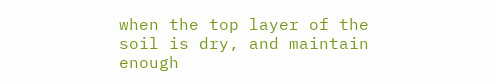when the top layer of the soil is dry, and maintain enough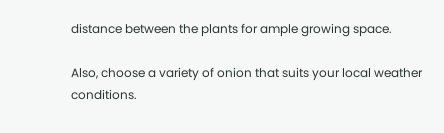distance between the plants for ample growing space.

Also, choose a variety of onion that suits your local weather conditions.